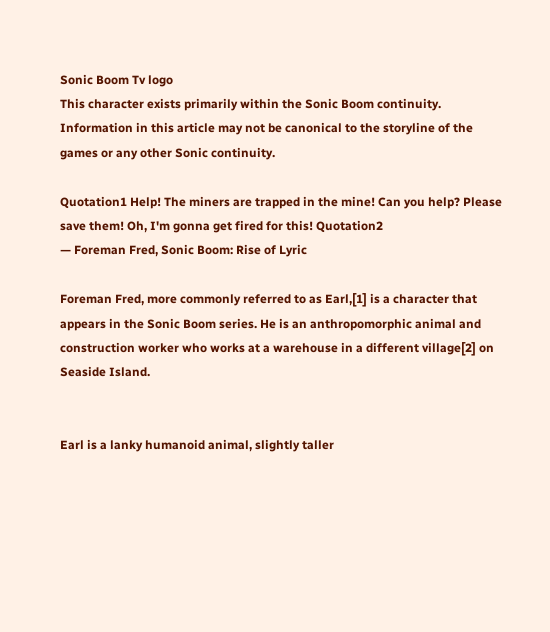Sonic Boom Tv logo
This character exists primarily within the Sonic Boom continuity.
Information in this article may not be canonical to the storyline of the games or any other Sonic continuity.

Quotation1 Help! The miners are trapped in the mine! Can you help? Please save them! Oh, I'm gonna get fired for this! Quotation2
— Foreman Fred, Sonic Boom: Rise of Lyric

Foreman Fred, more commonly referred to as Earl,[1] is a character that appears in the Sonic Boom series. He is an anthropomorphic animal and construction worker who works at a warehouse in a different village[2] on Seaside Island.


Earl is a lanky humanoid animal, slightly taller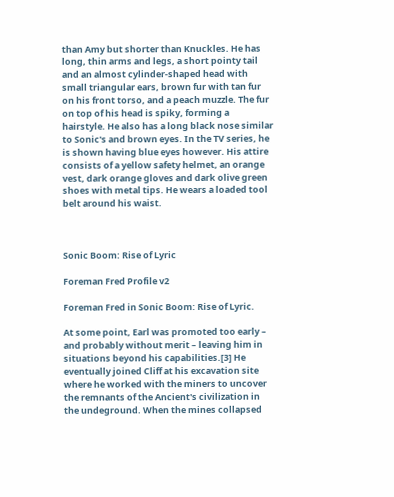than Amy but shorter than Knuckles. He has long, thin arms and legs, a short pointy tail and an almost cylinder-shaped head with small triangular ears, brown fur with tan fur on his front torso, and a peach muzzle. The fur on top of his head is spiky, forming a hairstyle. He also has a long black nose similar to Sonic's and brown eyes. In the TV series, he is shown having blue eyes however. His attire consists of a yellow safety helmet, an orange vest, dark orange gloves and dark olive green shoes with metal tips. He wears a loaded tool belt around his waist.



Sonic Boom: Rise of Lyric

Foreman Fred Profile v2

Foreman Fred in Sonic Boom: Rise of Lyric.

At some point, Earl was promoted too early – and probably without merit – leaving him in situations beyond his capabilities.[3] He eventually joined Cliff at his excavation site where he worked with the miners to uncover the remnants of the Ancient's civilization in the undeground. When the mines collapsed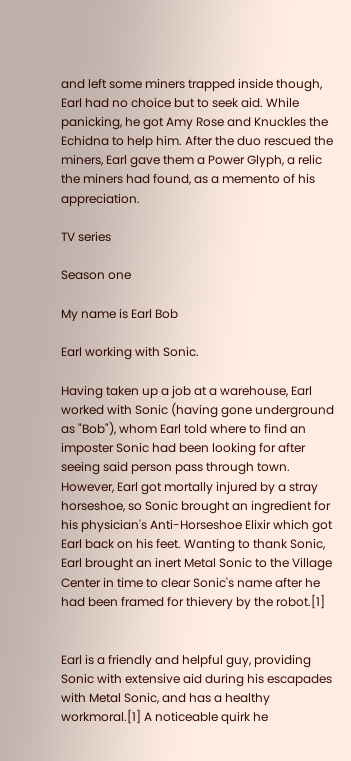and left some miners trapped inside though, Earl had no choice but to seek aid. While panicking, he got Amy Rose and Knuckles the Echidna to help him. After the duo rescued the miners, Earl gave them a Power Glyph, a relic the miners had found, as a memento of his appreciation.

TV series

Season one

My name is Earl Bob

Earl working with Sonic.

Having taken up a job at a warehouse, Earl worked with Sonic (having gone underground as "Bob"), whom Earl told where to find an imposter Sonic had been looking for after seeing said person pass through town. However, Earl got mortally injured by a stray horseshoe, so Sonic brought an ingredient for his physician's Anti-Horseshoe Elixir which got Earl back on his feet. Wanting to thank Sonic, Earl brought an inert Metal Sonic to the Village Center in time to clear Sonic's name after he had been framed for thievery by the robot.[1]


Earl is a friendly and helpful guy, providing Sonic with extensive aid during his escapades with Metal Sonic, and has a healthy workmoral.[1] A noticeable quirk he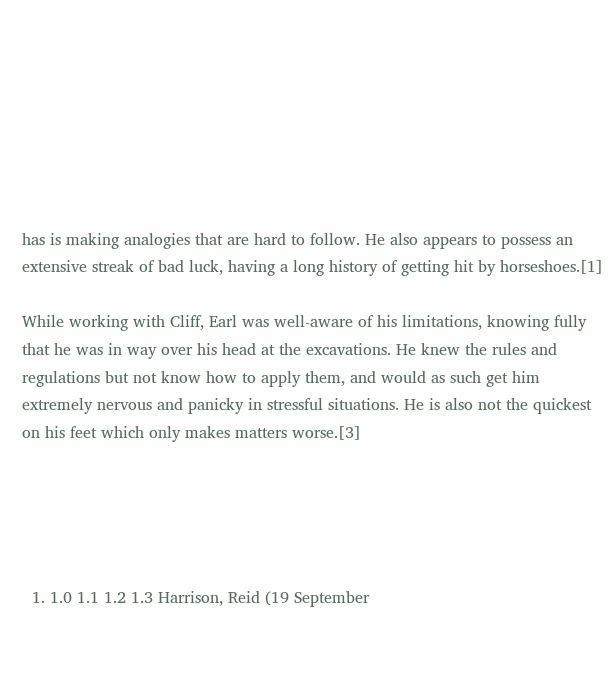has is making analogies that are hard to follow. He also appears to possess an extensive streak of bad luck, having a long history of getting hit by horseshoes.[1]

While working with Cliff, Earl was well-aware of his limitations, knowing fully that he was in way over his head at the excavations. He knew the rules and regulations but not know how to apply them, and would as such get him extremely nervous and panicky in stressful situations. He is also not the quickest on his feet which only makes matters worse.[3]





  1. 1.0 1.1 1.2 1.3 Harrison, Reid (19 September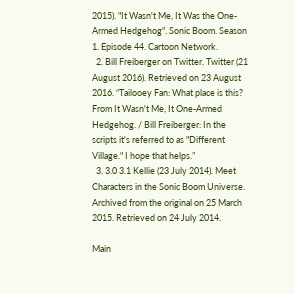2015). "It Wasn't Me, It Was the One-Armed Hedgehog". Sonic Boom. Season 1. Episode 44. Cartoon Network.
  2. Bill Freiberger on Twitter. Twitter (21 August 2016). Retrieved on 23 August 2016. “Tailooey Fan: What place is this? From It Wasn't Me, It One-Armed Hedgehog. / Bill Freiberger: In the scripts it's referred to as "Different Village." I hope that helps.”
  3. 3.0 3.1 Kellie (23 July 2014). Meet Characters in the Sonic Boom Universe. Archived from the original on 25 March 2015. Retrieved on 24 July 2014.

Main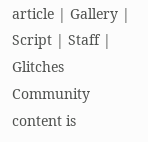article | Gallery | Script | Staff | Glitches
Community content is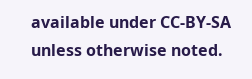available under CC-BY-SA unless otherwise noted.